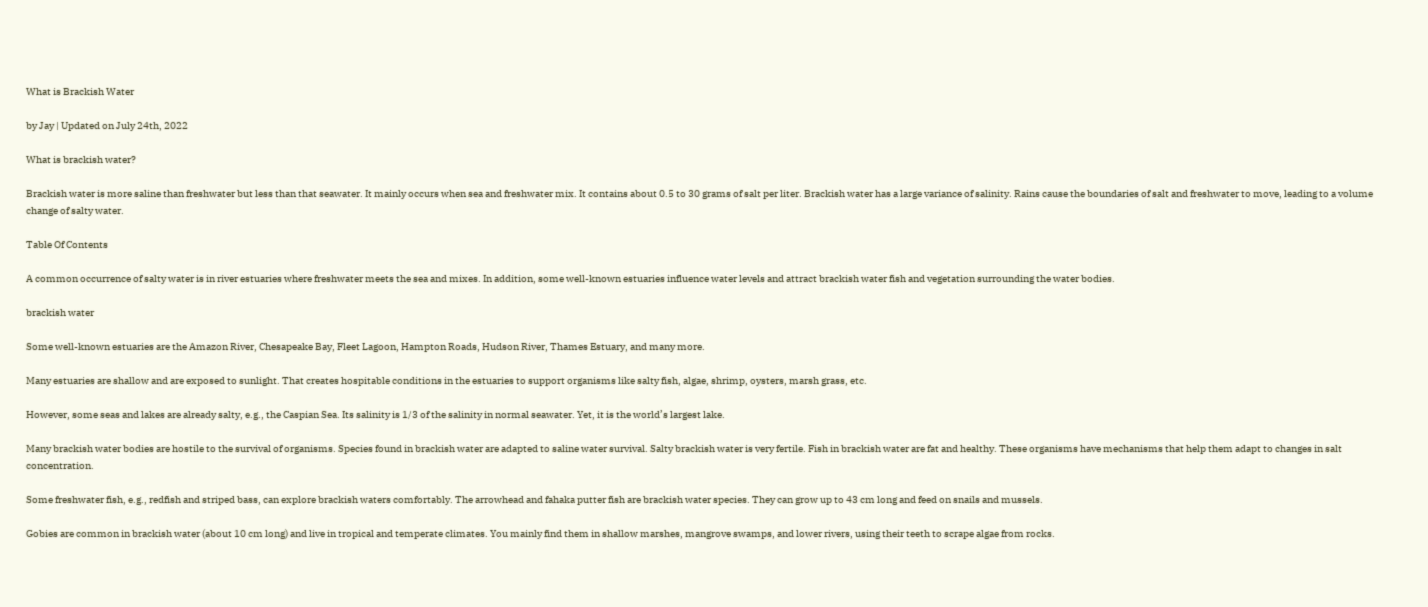What is Brackish Water

by Jay | Updated on July 24th, 2022

What is brackish water?

Brackish water is more saline than freshwater but less than that seawater. It mainly occurs when sea and freshwater mix. It contains about 0.5 to 30 grams of salt per liter. Brackish water has a large variance of salinity. Rains cause the boundaries of salt and freshwater to move, leading to a volume change of salty water.

Table Of Contents

A common occurrence of salty water is in river estuaries where freshwater meets the sea and mixes. In addition, some well-known estuaries influence water levels and attract brackish water fish and vegetation surrounding the water bodies.

brackish water

Some well-known estuaries are the Amazon River, Chesapeake Bay, Fleet Lagoon, Hampton Roads, Hudson River, Thames Estuary, and many more.

Many estuaries are shallow and are exposed to sunlight. That creates hospitable conditions in the estuaries to support organisms like salty fish, algae, shrimp, oysters, marsh grass, etc.

However, some seas and lakes are already salty, e.g., the Caspian Sea. Its salinity is 1/3 of the salinity in normal seawater. Yet, it is the world’s largest lake.

Many brackish water bodies are hostile to the survival of organisms. Species found in brackish water are adapted to saline water survival. Salty brackish water is very fertile. Fish in brackish water are fat and healthy. These organisms have mechanisms that help them adapt to changes in salt concentration.

Some freshwater fish, e.g., redfish and striped bass, can explore brackish waters comfortably. The arrowhead and fahaka putter fish are brackish water species. They can grow up to 43 cm long and feed on snails and mussels.

Gobies are common in brackish water (about 10 cm long) and live in tropical and temperate climates. You mainly find them in shallow marshes, mangrove swamps, and lower rivers, using their teeth to scrape algae from rocks.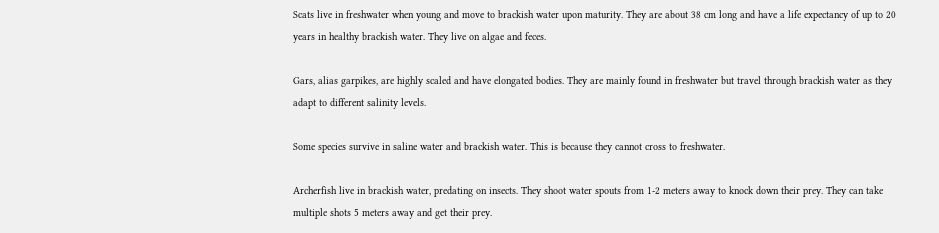Scats live in freshwater when young and move to brackish water upon maturity. They are about 38 cm long and have a life expectancy of up to 20 years in healthy brackish water. They live on algae and feces.

Gars, alias garpikes, are highly scaled and have elongated bodies. They are mainly found in freshwater but travel through brackish water as they adapt to different salinity levels.

Some species survive in saline water and brackish water. This is because they cannot cross to freshwater.

Archerfish live in brackish water, predating on insects. They shoot water spouts from 1-2 meters away to knock down their prey. They can take multiple shots 5 meters away and get their prey.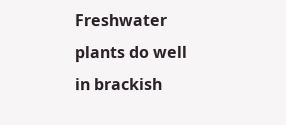Freshwater plants do well in brackish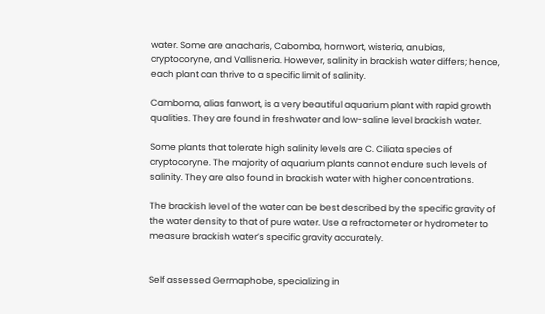water. Some are anacharis, Cabomba, hornwort, wisteria, anubias, cryptocoryne, and Vallisneria. However, salinity in brackish water differs; hence, each plant can thrive to a specific limit of salinity.

Camboma, alias fanwort, is a very beautiful aquarium plant with rapid growth qualities. They are found in freshwater and low-saline level brackish water.

Some plants that tolerate high salinity levels are C. Ciliata species of cryptocoryne. The majority of aquarium plants cannot endure such levels of salinity. They are also found in brackish water with higher concentrations.

The brackish level of the water can be best described by the specific gravity of the water density to that of pure water. Use a refractometer or hydrometer to measure brackish water’s specific gravity accurately.


Self assessed Germaphobe, specializing in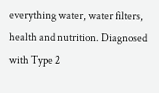everything water, water filters, health and nutrition. Diagnosed with Type 2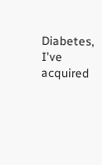Diabetes, I've acquired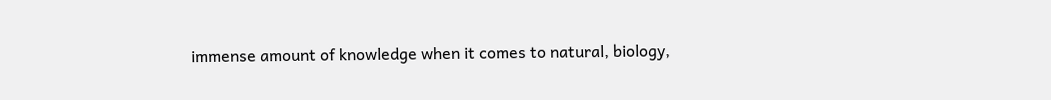immense amount of knowledge when it comes to natural, biology,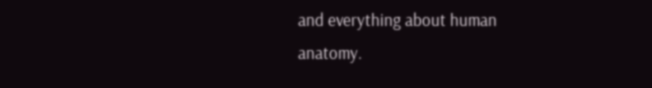and everything about human anatomy.